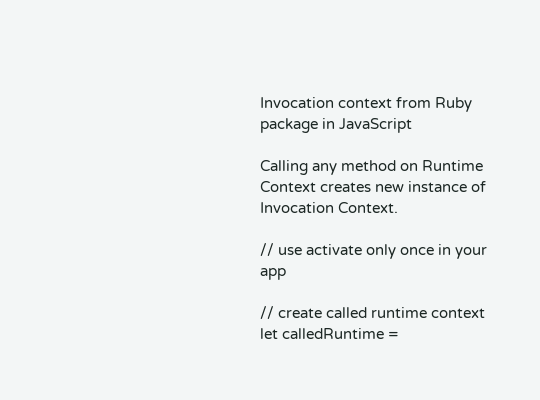Invocation context from Ruby package in JavaScript

Calling any method on Runtime Context creates new instance of Invocation Context.

// use activate only once in your app

// create called runtime context
let calledRuntime =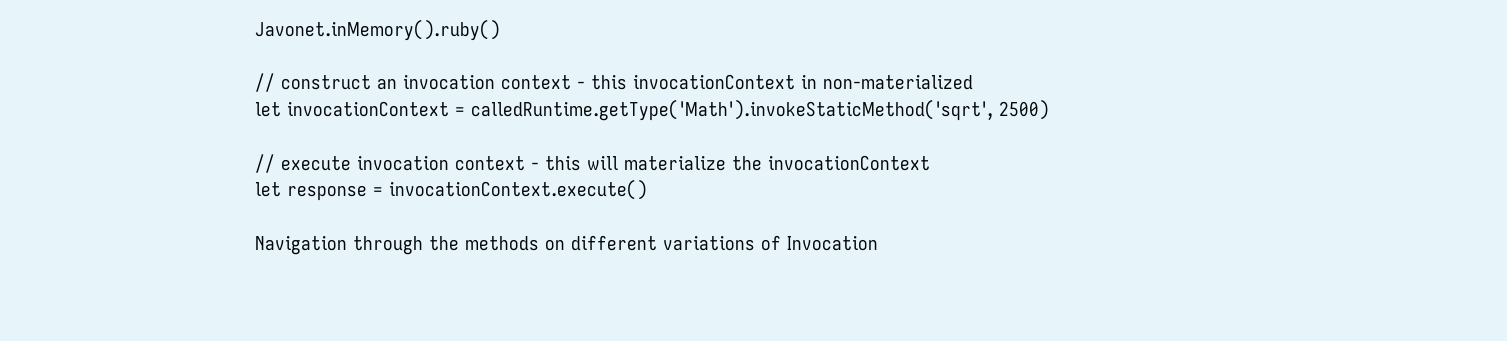Javonet.inMemory().ruby()

// construct an invocation context - this invocationContext in non-materialized
let invocationContext = calledRuntime.getType('Math').invokeStaticMethod('sqrt', 2500)

// execute invocation context - this will materialize the invocationContext
let response = invocationContext.execute()

Navigation through the methods on different variations of Invocation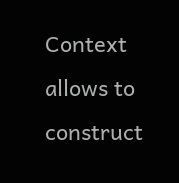Context allows to construct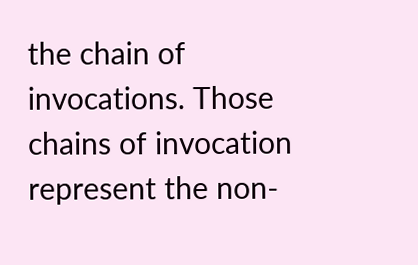the chain of invocations. Those chains of invocation represent the non-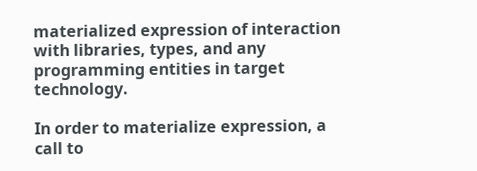materialized expression of interaction with libraries, types, and any programming entities in target technology.

In order to materialize expression, a call to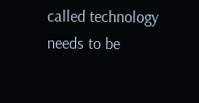called technology needs to be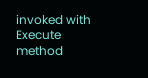invoked with Execute method